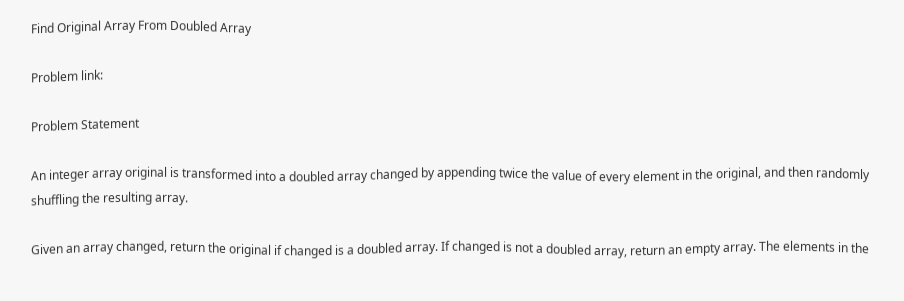Find Original Array From Doubled Array

Problem link:

Problem Statement

An integer array original is transformed into a doubled array changed by appending twice the value of every element in the original, and then randomly shuffling the resulting array.

Given an array changed, return the original if changed is a doubled array. If changed is not a doubled array, return an empty array. The elements in the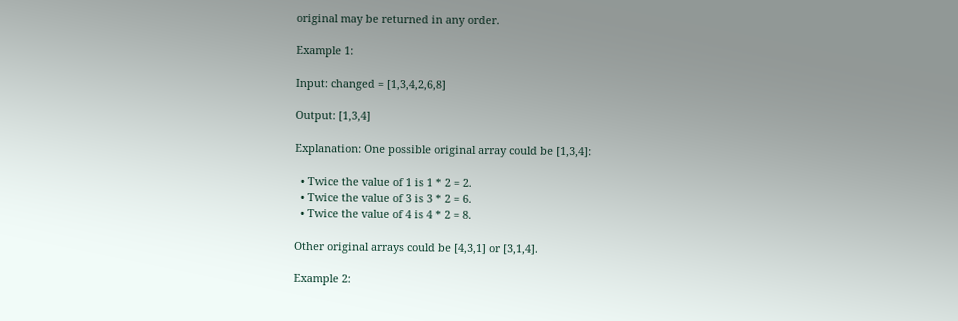original may be returned in any order.

Example 1:

Input: changed = [1,3,4,2,6,8]

Output: [1,3,4]

Explanation: One possible original array could be [1,3,4]:

  • Twice the value of 1 is 1 * 2 = 2.
  • Twice the value of 3 is 3 * 2 = 6.
  • Twice the value of 4 is 4 * 2 = 8.

Other original arrays could be [4,3,1] or [3,1,4].

Example 2: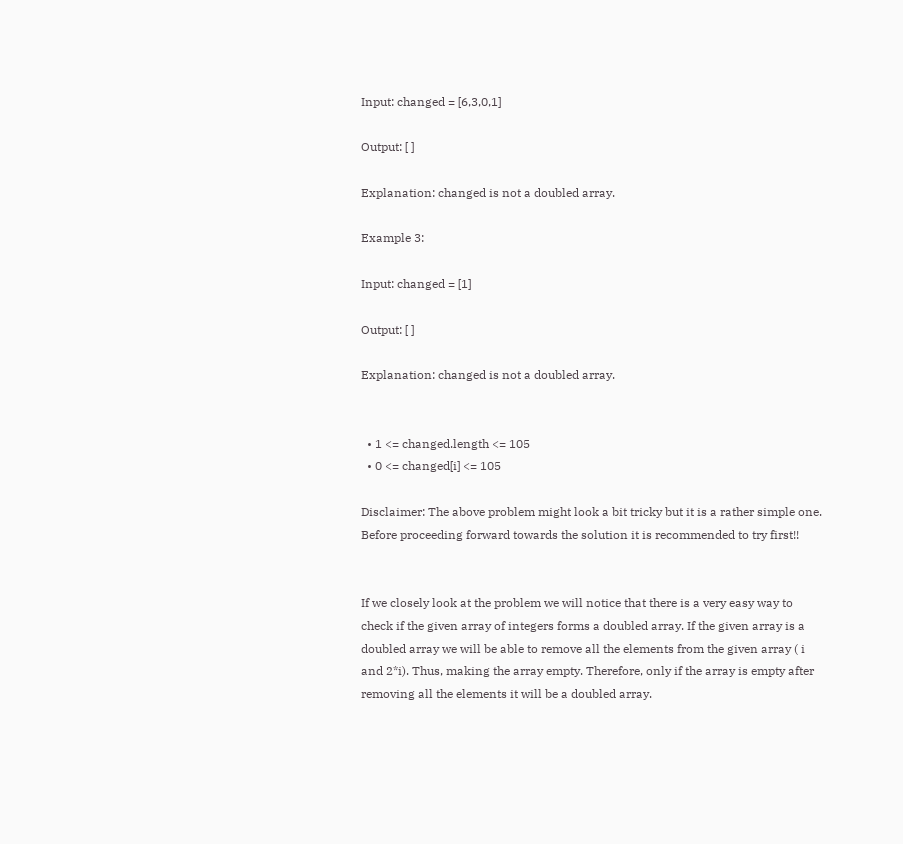Input: changed = [6,3,0,1]

Output: [ ]

Explanation: changed is not a doubled array.

Example 3:

Input: changed = [1]

Output: [ ]

Explanation: changed is not a doubled array.


  • 1 <= changed.length <= 105
  • 0 <= changed[i] <= 105

Disclaimer: The above problem might look a bit tricky but it is a rather simple one. Before proceeding forward towards the solution it is recommended to try first!!


If we closely look at the problem we will notice that there is a very easy way to check if the given array of integers forms a doubled array. If the given array is a doubled array we will be able to remove all the elements from the given array ( i and 2*i). Thus, making the array empty. Therefore, only if the array is empty after removing all the elements it will be a doubled array.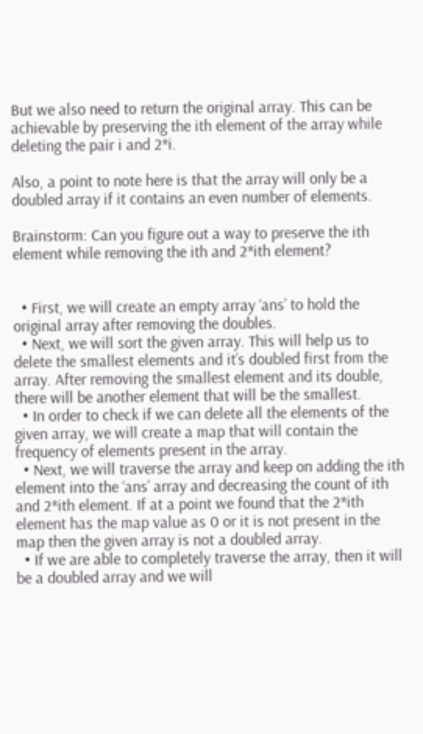But we also need to return the original array. This can be achievable by preserving the ith element of the array while deleting the pair i and 2*i.

Also, a point to note here is that the array will only be a doubled array if it contains an even number of elements.

Brainstorm: Can you figure out a way to preserve the ith element while removing the ith and 2*ith element?


  • First, we will create an empty array ‘ans’ to hold the original array after removing the doubles.
  • Next, we will sort the given array. This will help us to delete the smallest elements and it’s doubled first from the array. After removing the smallest element and its double, there will be another element that will be the smallest.
  • In order to check if we can delete all the elements of the given array, we will create a map that will contain the frequency of elements present in the array.
  • Next, we will traverse the array and keep on adding the ith element into the ‘ans’ array and decreasing the count of ith and 2*ith element. If at a point we found that the 2*ith element has the map value as 0 or it is not present in the map then the given array is not a doubled array.
  • If we are able to completely traverse the array, then it will be a doubled array and we will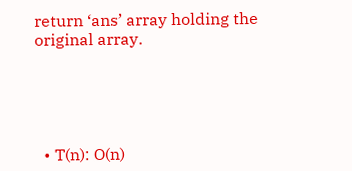return ‘ans’ array holding the original array.





  • T(n): O(n)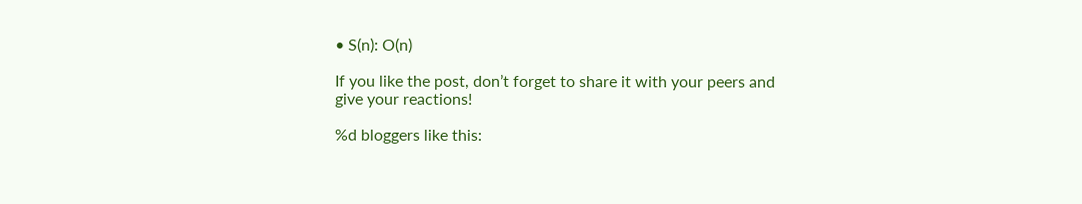• S(n): O(n)

If you like the post, don’t forget to share it with your peers and give your reactions!

%d bloggers like this: